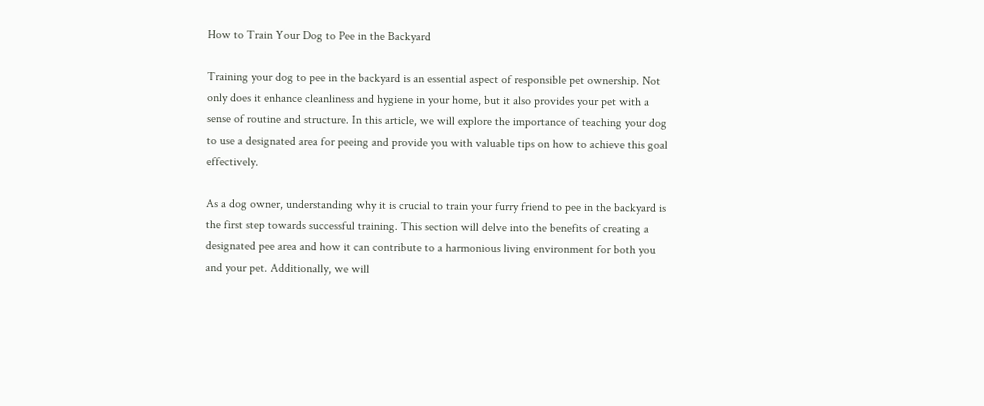How to Train Your Dog to Pee in the Backyard

Training your dog to pee in the backyard is an essential aspect of responsible pet ownership. Not only does it enhance cleanliness and hygiene in your home, but it also provides your pet with a sense of routine and structure. In this article, we will explore the importance of teaching your dog to use a designated area for peeing and provide you with valuable tips on how to achieve this goal effectively.

As a dog owner, understanding why it is crucial to train your furry friend to pee in the backyard is the first step towards successful training. This section will delve into the benefits of creating a designated pee area and how it can contribute to a harmonious living environment for both you and your pet. Additionally, we will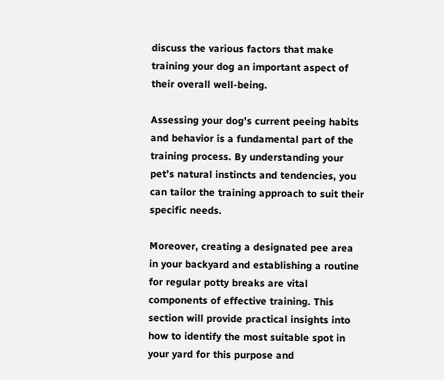discuss the various factors that make training your dog an important aspect of their overall well-being.

Assessing your dog’s current peeing habits and behavior is a fundamental part of the training process. By understanding your pet’s natural instincts and tendencies, you can tailor the training approach to suit their specific needs.

Moreover, creating a designated pee area in your backyard and establishing a routine for regular potty breaks are vital components of effective training. This section will provide practical insights into how to identify the most suitable spot in your yard for this purpose and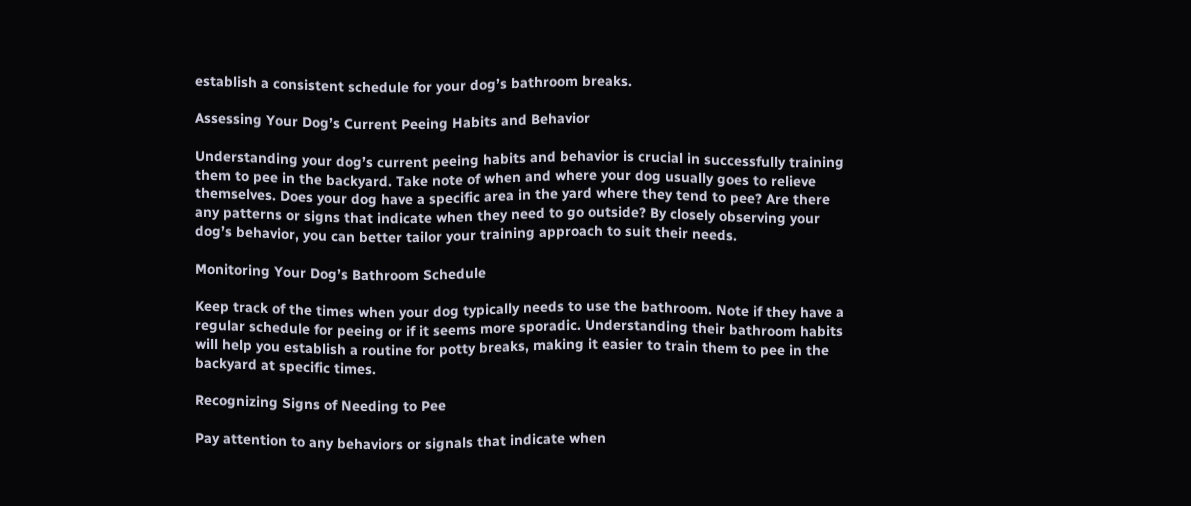establish a consistent schedule for your dog’s bathroom breaks.

Assessing Your Dog’s Current Peeing Habits and Behavior

Understanding your dog’s current peeing habits and behavior is crucial in successfully training them to pee in the backyard. Take note of when and where your dog usually goes to relieve themselves. Does your dog have a specific area in the yard where they tend to pee? Are there any patterns or signs that indicate when they need to go outside? By closely observing your dog’s behavior, you can better tailor your training approach to suit their needs.

Monitoring Your Dog’s Bathroom Schedule

Keep track of the times when your dog typically needs to use the bathroom. Note if they have a regular schedule for peeing or if it seems more sporadic. Understanding their bathroom habits will help you establish a routine for potty breaks, making it easier to train them to pee in the backyard at specific times.

Recognizing Signs of Needing to Pee

Pay attention to any behaviors or signals that indicate when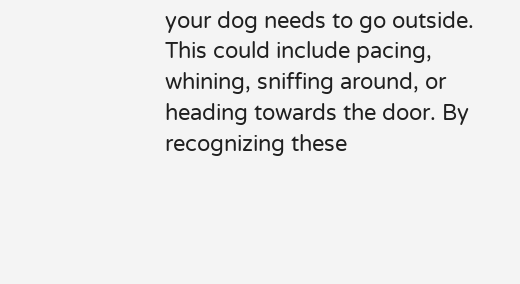your dog needs to go outside. This could include pacing, whining, sniffing around, or heading towards the door. By recognizing these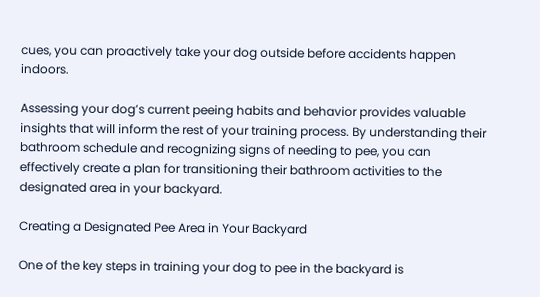cues, you can proactively take your dog outside before accidents happen indoors.

Assessing your dog’s current peeing habits and behavior provides valuable insights that will inform the rest of your training process. By understanding their bathroom schedule and recognizing signs of needing to pee, you can effectively create a plan for transitioning their bathroom activities to the designated area in your backyard.

Creating a Designated Pee Area in Your Backyard

One of the key steps in training your dog to pee in the backyard is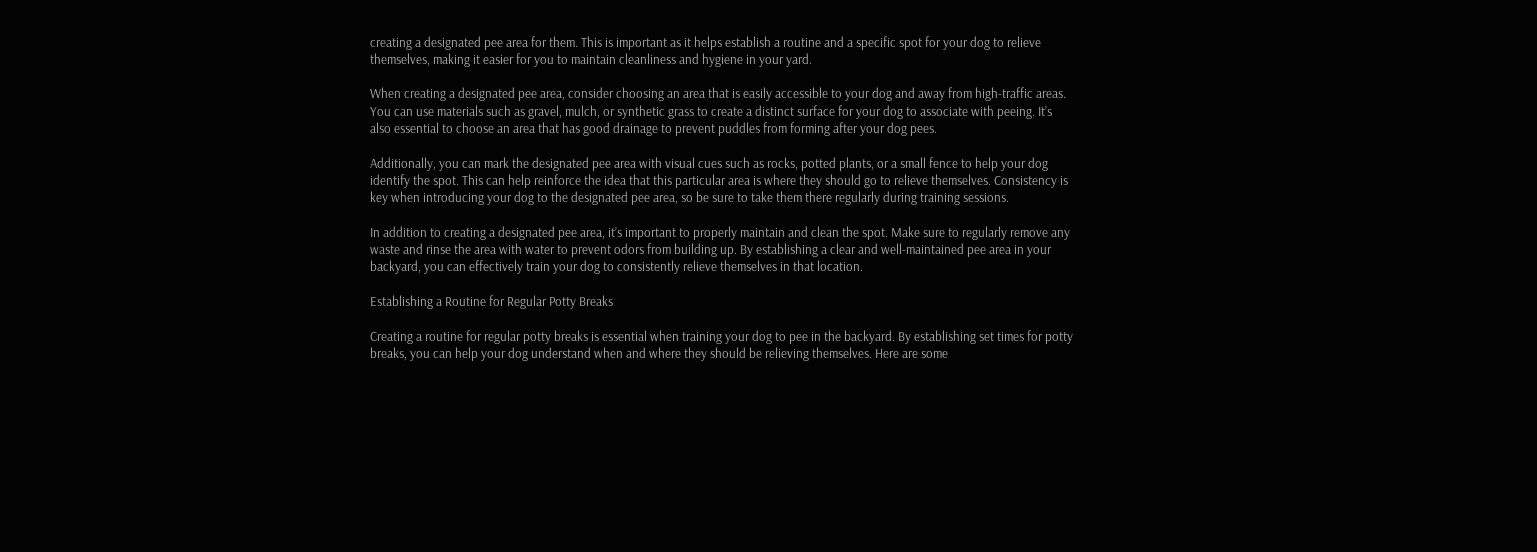creating a designated pee area for them. This is important as it helps establish a routine and a specific spot for your dog to relieve themselves, making it easier for you to maintain cleanliness and hygiene in your yard.

When creating a designated pee area, consider choosing an area that is easily accessible to your dog and away from high-traffic areas. You can use materials such as gravel, mulch, or synthetic grass to create a distinct surface for your dog to associate with peeing. It’s also essential to choose an area that has good drainage to prevent puddles from forming after your dog pees.

Additionally, you can mark the designated pee area with visual cues such as rocks, potted plants, or a small fence to help your dog identify the spot. This can help reinforce the idea that this particular area is where they should go to relieve themselves. Consistency is key when introducing your dog to the designated pee area, so be sure to take them there regularly during training sessions.

In addition to creating a designated pee area, it’s important to properly maintain and clean the spot. Make sure to regularly remove any waste and rinse the area with water to prevent odors from building up. By establishing a clear and well-maintained pee area in your backyard, you can effectively train your dog to consistently relieve themselves in that location.

Establishing a Routine for Regular Potty Breaks

Creating a routine for regular potty breaks is essential when training your dog to pee in the backyard. By establishing set times for potty breaks, you can help your dog understand when and where they should be relieving themselves. Here are some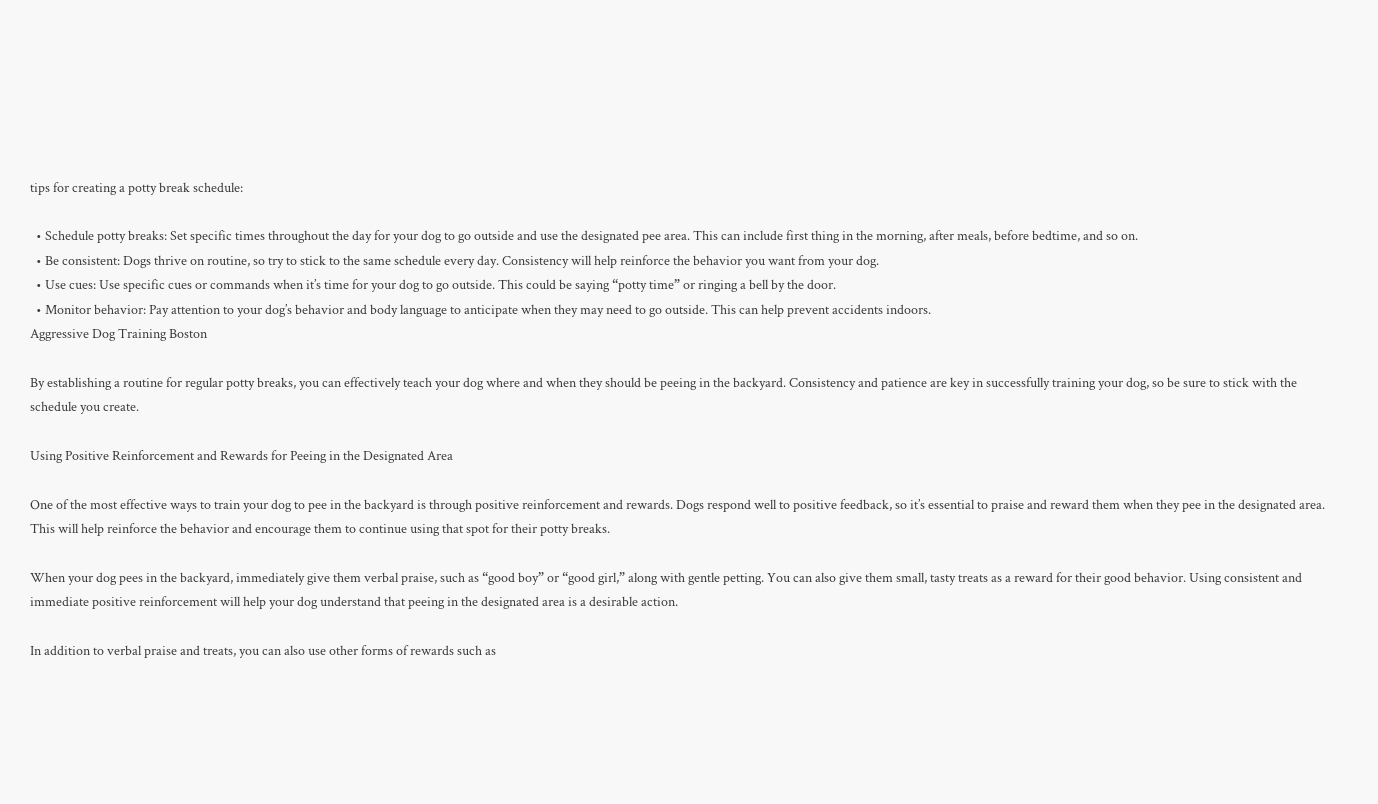tips for creating a potty break schedule:

  • Schedule potty breaks: Set specific times throughout the day for your dog to go outside and use the designated pee area. This can include first thing in the morning, after meals, before bedtime, and so on.
  • Be consistent: Dogs thrive on routine, so try to stick to the same schedule every day. Consistency will help reinforce the behavior you want from your dog.
  • Use cues: Use specific cues or commands when it’s time for your dog to go outside. This could be saying “potty time” or ringing a bell by the door.
  • Monitor behavior: Pay attention to your dog’s behavior and body language to anticipate when they may need to go outside. This can help prevent accidents indoors.
Aggressive Dog Training Boston

By establishing a routine for regular potty breaks, you can effectively teach your dog where and when they should be peeing in the backyard. Consistency and patience are key in successfully training your dog, so be sure to stick with the schedule you create.

Using Positive Reinforcement and Rewards for Peeing in the Designated Area

One of the most effective ways to train your dog to pee in the backyard is through positive reinforcement and rewards. Dogs respond well to positive feedback, so it’s essential to praise and reward them when they pee in the designated area. This will help reinforce the behavior and encourage them to continue using that spot for their potty breaks.

When your dog pees in the backyard, immediately give them verbal praise, such as “good boy” or “good girl,” along with gentle petting. You can also give them small, tasty treats as a reward for their good behavior. Using consistent and immediate positive reinforcement will help your dog understand that peeing in the designated area is a desirable action.

In addition to verbal praise and treats, you can also use other forms of rewards such as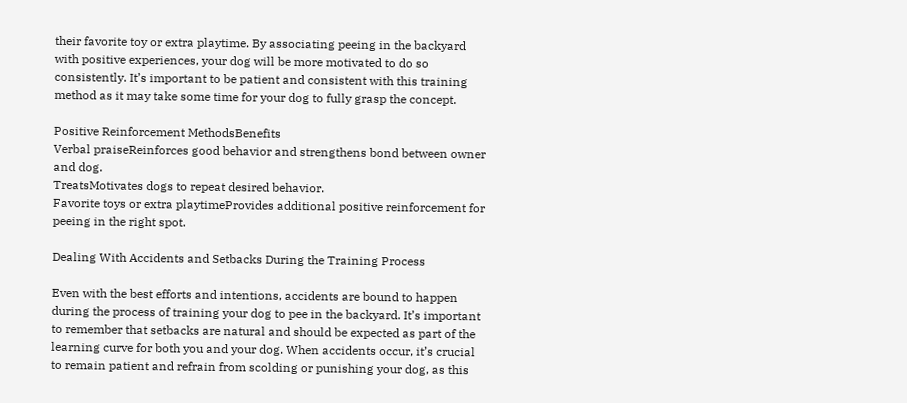their favorite toy or extra playtime. By associating peeing in the backyard with positive experiences, your dog will be more motivated to do so consistently. It’s important to be patient and consistent with this training method as it may take some time for your dog to fully grasp the concept.

Positive Reinforcement MethodsBenefits
Verbal praiseReinforces good behavior and strengthens bond between owner and dog.
TreatsMotivates dogs to repeat desired behavior.
Favorite toys or extra playtimeProvides additional positive reinforcement for peeing in the right spot.

Dealing With Accidents and Setbacks During the Training Process

Even with the best efforts and intentions, accidents are bound to happen during the process of training your dog to pee in the backyard. It’s important to remember that setbacks are natural and should be expected as part of the learning curve for both you and your dog. When accidents occur, it’s crucial to remain patient and refrain from scolding or punishing your dog, as this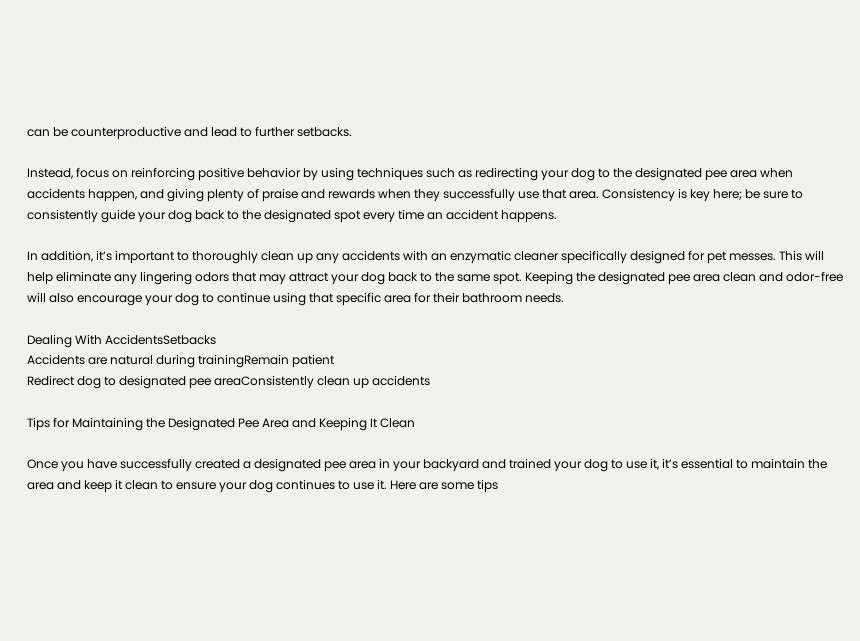can be counterproductive and lead to further setbacks.

Instead, focus on reinforcing positive behavior by using techniques such as redirecting your dog to the designated pee area when accidents happen, and giving plenty of praise and rewards when they successfully use that area. Consistency is key here; be sure to consistently guide your dog back to the designated spot every time an accident happens.

In addition, it’s important to thoroughly clean up any accidents with an enzymatic cleaner specifically designed for pet messes. This will help eliminate any lingering odors that may attract your dog back to the same spot. Keeping the designated pee area clean and odor-free will also encourage your dog to continue using that specific area for their bathroom needs.

Dealing With AccidentsSetbacks
Accidents are natural during trainingRemain patient
Redirect dog to designated pee areaConsistently clean up accidents

Tips for Maintaining the Designated Pee Area and Keeping It Clean

Once you have successfully created a designated pee area in your backyard and trained your dog to use it, it’s essential to maintain the area and keep it clean to ensure your dog continues to use it. Here are some tips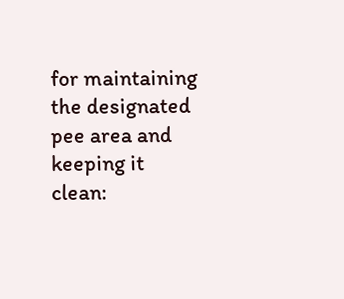for maintaining the designated pee area and keeping it clean: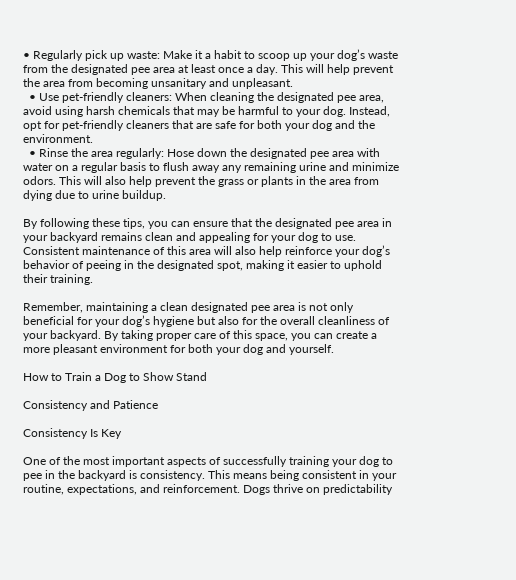• Regularly pick up waste: Make it a habit to scoop up your dog’s waste from the designated pee area at least once a day. This will help prevent the area from becoming unsanitary and unpleasant.
  • Use pet-friendly cleaners: When cleaning the designated pee area, avoid using harsh chemicals that may be harmful to your dog. Instead, opt for pet-friendly cleaners that are safe for both your dog and the environment.
  • Rinse the area regularly: Hose down the designated pee area with water on a regular basis to flush away any remaining urine and minimize odors. This will also help prevent the grass or plants in the area from dying due to urine buildup.

By following these tips, you can ensure that the designated pee area in your backyard remains clean and appealing for your dog to use. Consistent maintenance of this area will also help reinforce your dog’s behavior of peeing in the designated spot, making it easier to uphold their training.

Remember, maintaining a clean designated pee area is not only beneficial for your dog’s hygiene but also for the overall cleanliness of your backyard. By taking proper care of this space, you can create a more pleasant environment for both your dog and yourself.

How to Train a Dog to Show Stand

Consistency and Patience

Consistency Is Key

One of the most important aspects of successfully training your dog to pee in the backyard is consistency. This means being consistent in your routine, expectations, and reinforcement. Dogs thrive on predictability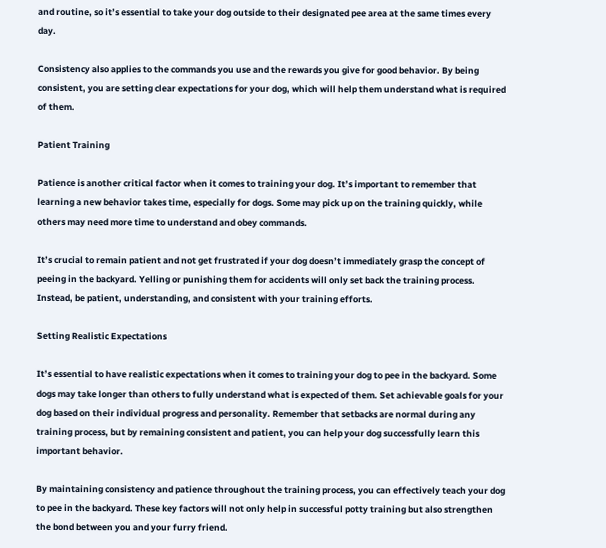and routine, so it’s essential to take your dog outside to their designated pee area at the same times every day.

Consistency also applies to the commands you use and the rewards you give for good behavior. By being consistent, you are setting clear expectations for your dog, which will help them understand what is required of them.

Patient Training

Patience is another critical factor when it comes to training your dog. It’s important to remember that learning a new behavior takes time, especially for dogs. Some may pick up on the training quickly, while others may need more time to understand and obey commands.

It’s crucial to remain patient and not get frustrated if your dog doesn’t immediately grasp the concept of peeing in the backyard. Yelling or punishing them for accidents will only set back the training process. Instead, be patient, understanding, and consistent with your training efforts.

Setting Realistic Expectations

It’s essential to have realistic expectations when it comes to training your dog to pee in the backyard. Some dogs may take longer than others to fully understand what is expected of them. Set achievable goals for your dog based on their individual progress and personality. Remember that setbacks are normal during any training process, but by remaining consistent and patient, you can help your dog successfully learn this important behavior.

By maintaining consistency and patience throughout the training process, you can effectively teach your dog to pee in the backyard. These key factors will not only help in successful potty training but also strengthen the bond between you and your furry friend.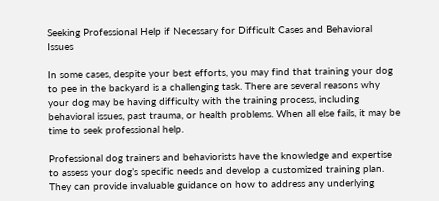Seeking Professional Help if Necessary for Difficult Cases and Behavioral Issues

In some cases, despite your best efforts, you may find that training your dog to pee in the backyard is a challenging task. There are several reasons why your dog may be having difficulty with the training process, including behavioral issues, past trauma, or health problems. When all else fails, it may be time to seek professional help.

Professional dog trainers and behaviorists have the knowledge and expertise to assess your dog’s specific needs and develop a customized training plan. They can provide invaluable guidance on how to address any underlying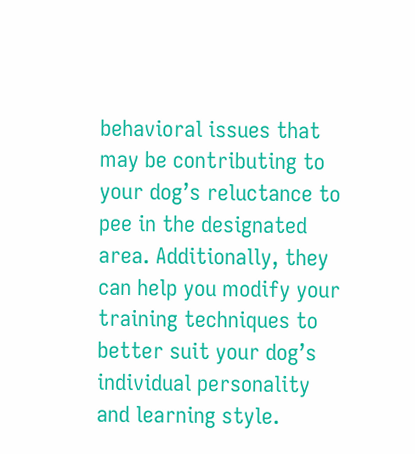behavioral issues that may be contributing to your dog’s reluctance to pee in the designated area. Additionally, they can help you modify your training techniques to better suit your dog’s individual personality and learning style.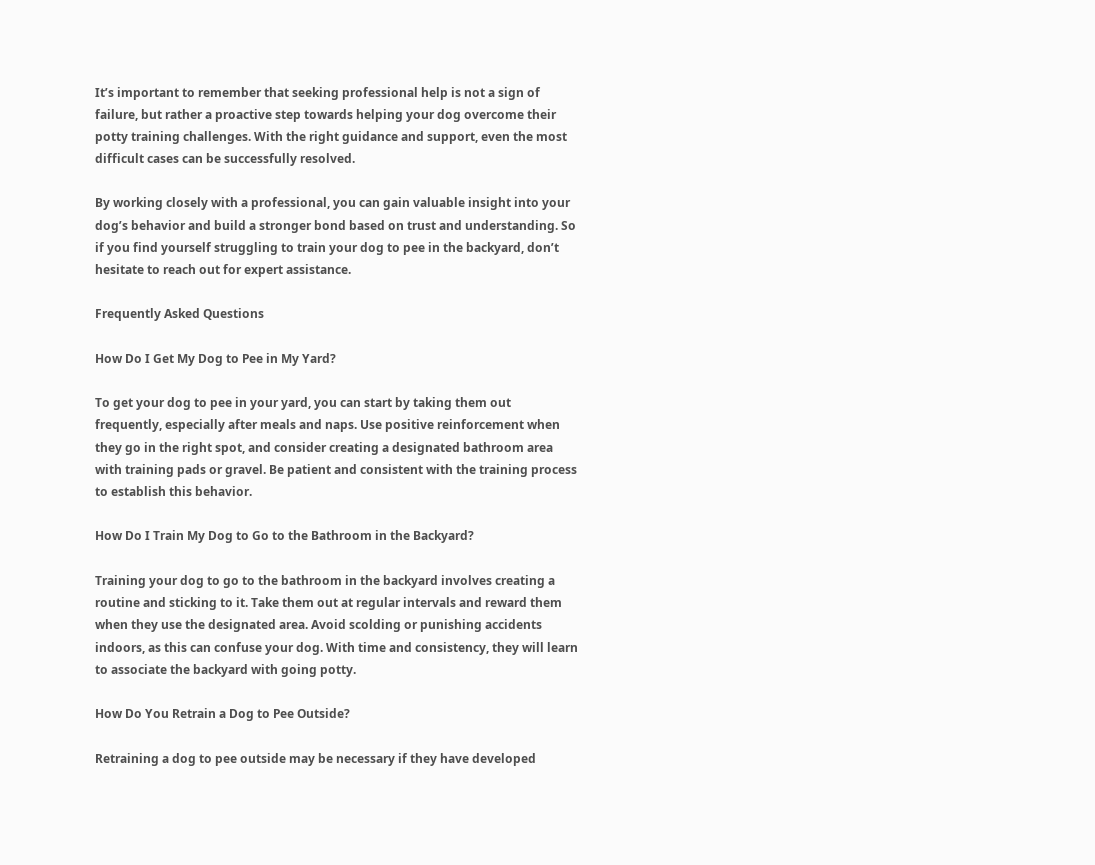It’s important to remember that seeking professional help is not a sign of failure, but rather a proactive step towards helping your dog overcome their potty training challenges. With the right guidance and support, even the most difficult cases can be successfully resolved.

By working closely with a professional, you can gain valuable insight into your dog’s behavior and build a stronger bond based on trust and understanding. So if you find yourself struggling to train your dog to pee in the backyard, don’t hesitate to reach out for expert assistance.

Frequently Asked Questions

How Do I Get My Dog to Pee in My Yard?

To get your dog to pee in your yard, you can start by taking them out frequently, especially after meals and naps. Use positive reinforcement when they go in the right spot, and consider creating a designated bathroom area with training pads or gravel. Be patient and consistent with the training process to establish this behavior.

How Do I Train My Dog to Go to the Bathroom in the Backyard?

Training your dog to go to the bathroom in the backyard involves creating a routine and sticking to it. Take them out at regular intervals and reward them when they use the designated area. Avoid scolding or punishing accidents indoors, as this can confuse your dog. With time and consistency, they will learn to associate the backyard with going potty.

How Do You Retrain a Dog to Pee Outside?

Retraining a dog to pee outside may be necessary if they have developed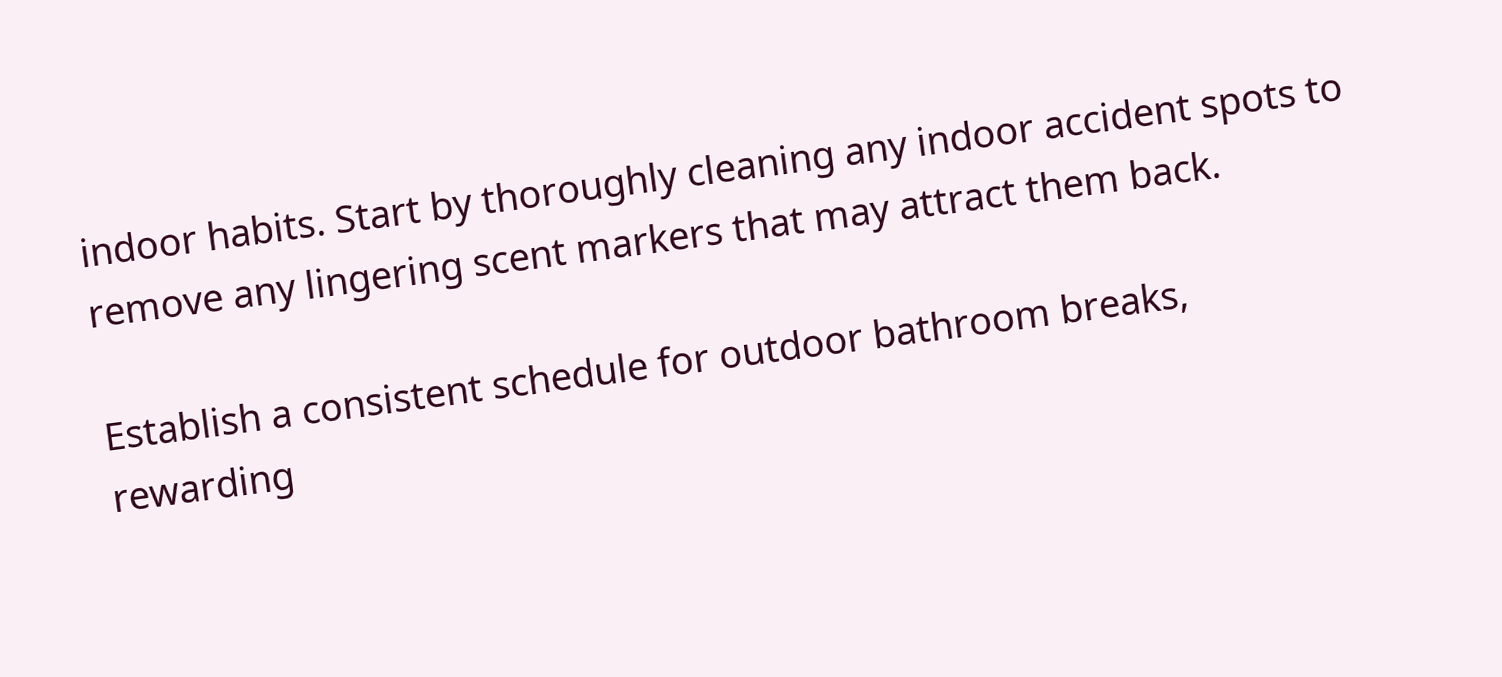indoor habits. Start by thoroughly cleaning any indoor accident spots to remove any lingering scent markers that may attract them back.

Establish a consistent schedule for outdoor bathroom breaks, rewarding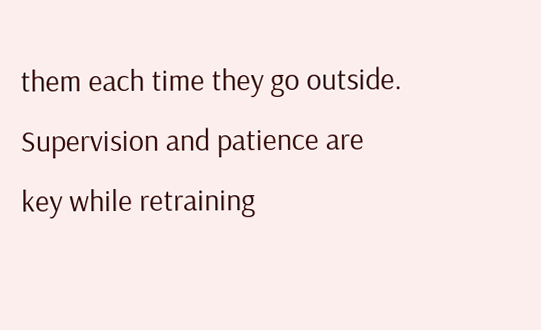them each time they go outside. Supervision and patience are key while retraining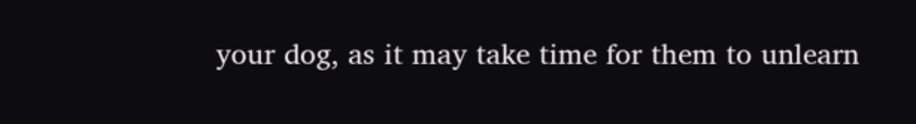your dog, as it may take time for them to unlearn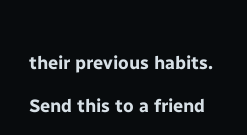their previous habits.

Send this to a friend